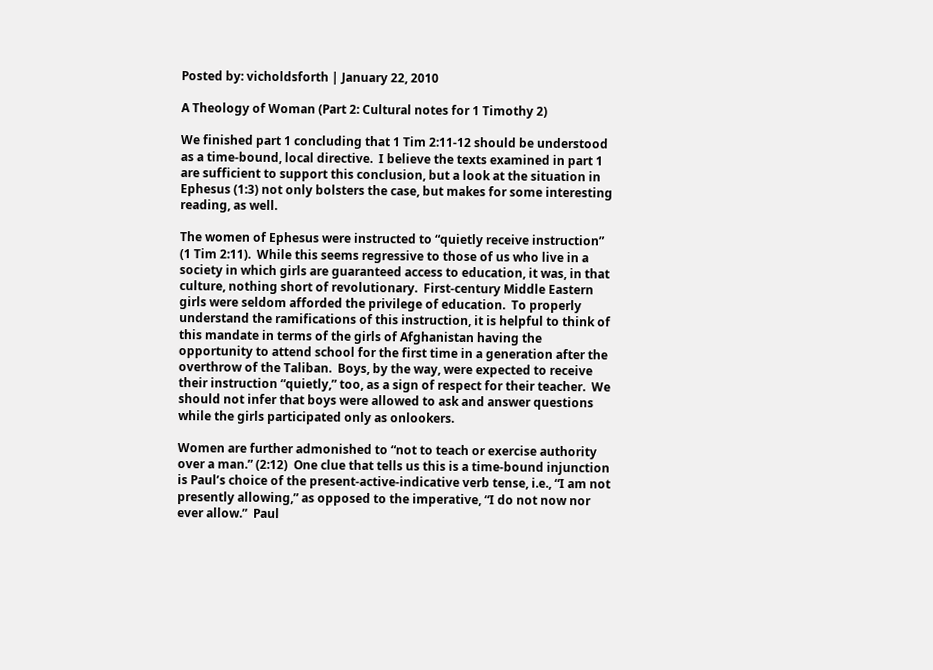Posted by: vicholdsforth | January 22, 2010

A Theology of Woman (Part 2: Cultural notes for 1 Timothy 2)

We finished part 1 concluding that 1 Tim 2:11-12 should be understood as a time-bound, local directive.  I believe the texts examined in part 1 are sufficient to support this conclusion, but a look at the situation in Ephesus (1:3) not only bolsters the case, but makes for some interesting reading, as well.

The women of Ephesus were instructed to “quietly receive instruction” (1 Tim 2:11).  While this seems regressive to those of us who live in a society in which girls are guaranteed access to education, it was, in that culture, nothing short of revolutionary.  First-century Middle Eastern girls were seldom afforded the privilege of education.  To properly understand the ramifications of this instruction, it is helpful to think of this mandate in terms of the girls of Afghanistan having the opportunity to attend school for the first time in a generation after the overthrow of the Taliban.  Boys, by the way, were expected to receive their instruction “quietly,” too, as a sign of respect for their teacher.  We should not infer that boys were allowed to ask and answer questions while the girls participated only as onlookers.

Women are further admonished to “not to teach or exercise authority over a man.” (2:12)  One clue that tells us this is a time-bound injunction is Paul’s choice of the present-active-indicative verb tense, i.e., “I am not presently allowing,” as opposed to the imperative, “I do not now nor ever allow.”  Paul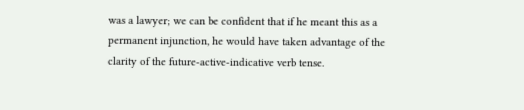was a lawyer; we can be confident that if he meant this as a permanent injunction, he would have taken advantage of the clarity of the future-active-indicative verb tense.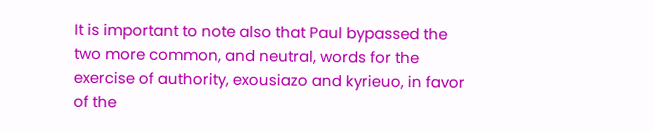It is important to note also that Paul bypassed the two more common, and neutral, words for the exercise of authority, exousiazo and kyrieuo, in favor of the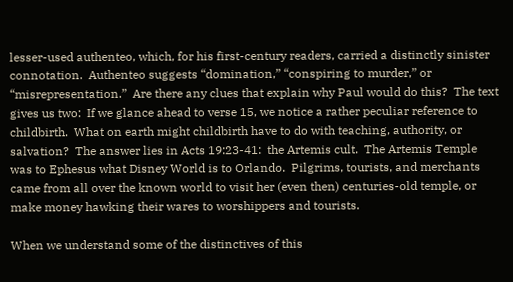lesser-used authenteo, which, for his first-century readers, carried a distinctly sinister connotation.  Authenteo suggests “domination,” “conspiring to murder,” or “misrepresentation.”  Are there any clues that explain why Paul would do this?  The text gives us two:  If we glance ahead to verse 15, we notice a rather peculiar reference to childbirth.  What on earth might childbirth have to do with teaching, authority, or salvation?  The answer lies in Acts 19:23-41:  the Artemis cult.  The Artemis Temple was to Ephesus what Disney World is to Orlando.  Pilgrims, tourists, and merchants came from all over the known world to visit her (even then) centuries-old temple, or make money hawking their wares to worshippers and tourists.

When we understand some of the distinctives of this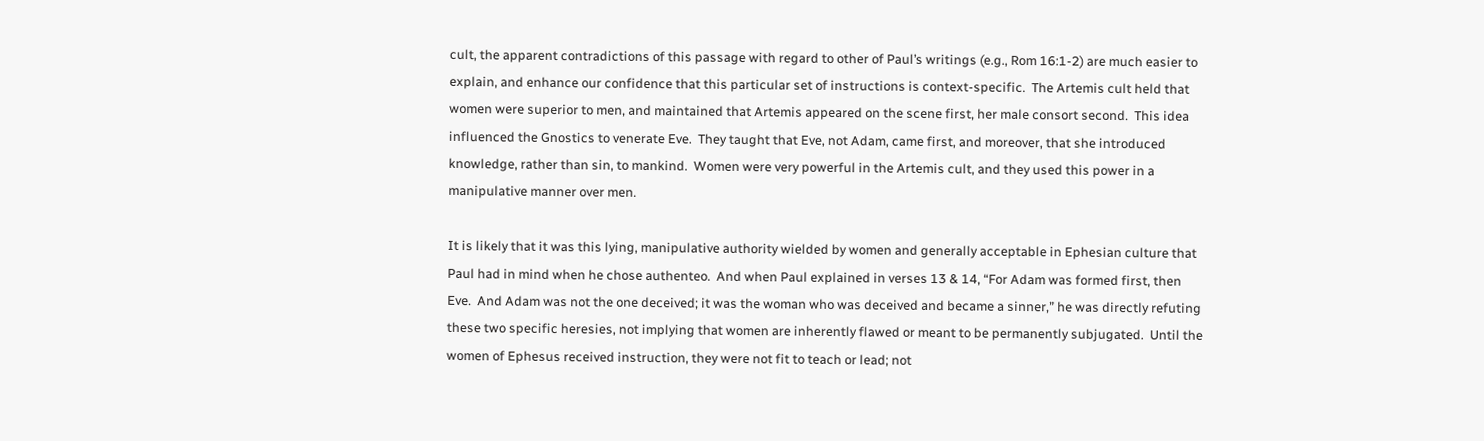cult, the apparent contradictions of this passage with regard to other of Paul’s writings (e.g., Rom 16:1-2) are much easier to explain, and enhance our confidence that this particular set of instructions is context-specific.  The Artemis cult held that women were superior to men, and maintained that Artemis appeared on the scene first, her male consort second.  This idea influenced the Gnostics to venerate Eve.  They taught that Eve, not Adam, came first, and moreover, that she introduced knowledge, rather than sin, to mankind.  Women were very powerful in the Artemis cult, and they used this power in a manipulative manner over men.

It is likely that it was this lying, manipulative authority wielded by women and generally acceptable in Ephesian culture that Paul had in mind when he chose authenteo.  And when Paul explained in verses 13 & 14, “For Adam was formed first, then Eve.  And Adam was not the one deceived; it was the woman who was deceived and became a sinner,” he was directly refuting these two specific heresies, not implying that women are inherently flawed or meant to be permanently subjugated.  Until the women of Ephesus received instruction, they were not fit to teach or lead; not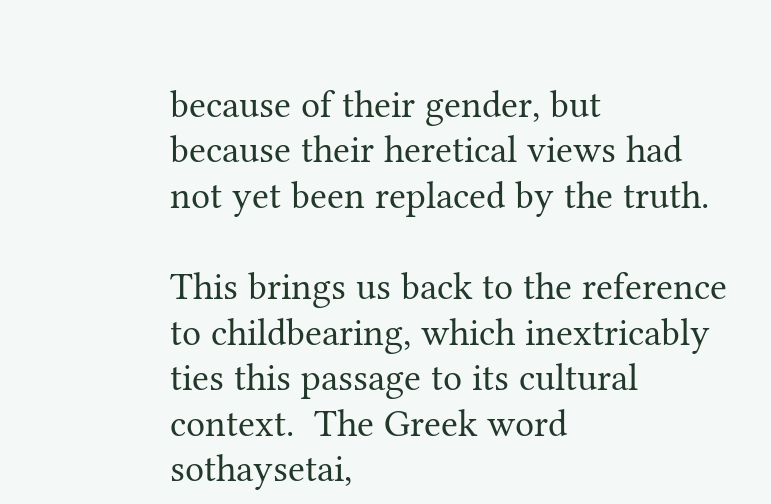because of their gender, but because their heretical views had not yet been replaced by the truth.

This brings us back to the reference to childbearing, which inextricably ties this passage to its cultural context.  The Greek word sothaysetai,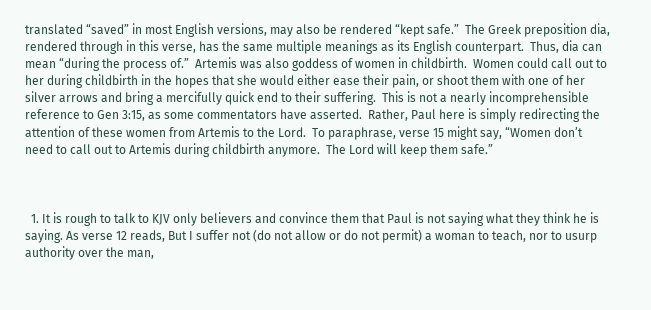translated “saved” in most English versions, may also be rendered “kept safe.”  The Greek preposition dia, rendered through in this verse, has the same multiple meanings as its English counterpart.  Thus, dia can mean “during the process of.”  Artemis was also goddess of women in childbirth.  Women could call out to her during childbirth in the hopes that she would either ease their pain, or shoot them with one of her silver arrows and bring a mercifully quick end to their suffering.  This is not a nearly incomprehensible reference to Gen 3:15, as some commentators have asserted.  Rather, Paul here is simply redirecting the attention of these women from Artemis to the Lord.  To paraphrase, verse 15 might say, “Women don’t need to call out to Artemis during childbirth anymore.  The Lord will keep them safe.”



  1. It is rough to talk to KJV only believers and convince them that Paul is not saying what they think he is saying. As verse 12 reads, But I suffer not (do not allow or do not permit) a woman to teach, nor to usurp authority over the man,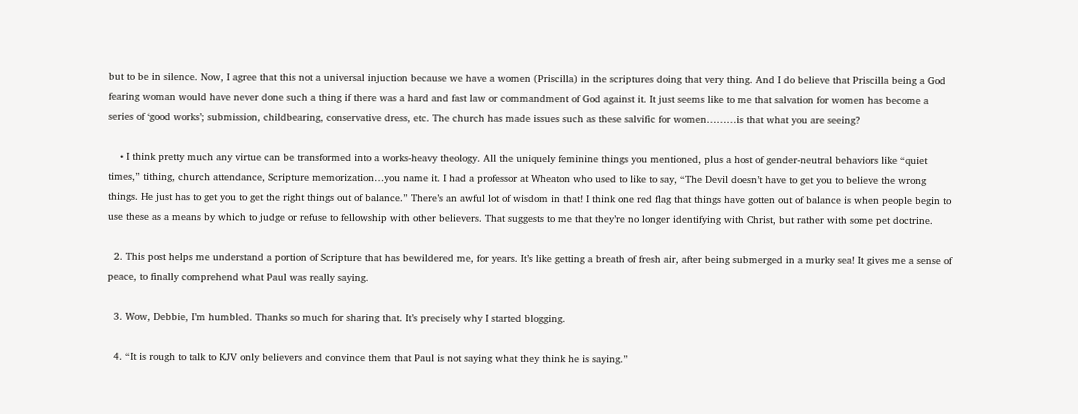but to be in silence. Now, I agree that this not a universal injuction because we have a women (Priscilla) in the scriptures doing that very thing. And I do believe that Priscilla being a God fearing woman would have never done such a thing if there was a hard and fast law or commandment of God against it. It just seems like to me that salvation for women has become a series of ‘good works’; submission, childbearing, conservative dress, etc. The church has made issues such as these salvific for women………is that what you are seeing?

    • I think pretty much any virtue can be transformed into a works-heavy theology. All the uniquely feminine things you mentioned, plus a host of gender-neutral behaviors like “quiet times,” tithing, church attendance, Scripture memorization…you name it. I had a professor at Wheaton who used to like to say, “The Devil doesn’t have to get you to believe the wrong things. He just has to get you to get the right things out of balance.” There’s an awful lot of wisdom in that! I think one red flag that things have gotten out of balance is when people begin to use these as a means by which to judge or refuse to fellowship with other believers. That suggests to me that they’re no longer identifying with Christ, but rather with some pet doctrine.

  2. This post helps me understand a portion of Scripture that has bewildered me, for years. It’s like getting a breath of fresh air, after being submerged in a murky sea! It gives me a sense of peace, to finally comprehend what Paul was really saying.

  3. Wow, Debbie, I’m humbled. Thanks so much for sharing that. It’s precisely why I started blogging.

  4. “It is rough to talk to KJV only believers and convince them that Paul is not saying what they think he is saying.”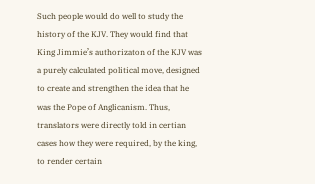Such people would do well to study the history of the KJV. They would find that King Jimmie’s authorizaton of the KJV was a purely calculated political move, designed to create and strengthen the idea that he was the Pope of Anglicanism. Thus, translators were directly told in certian cases how they were required, by the king, to render certain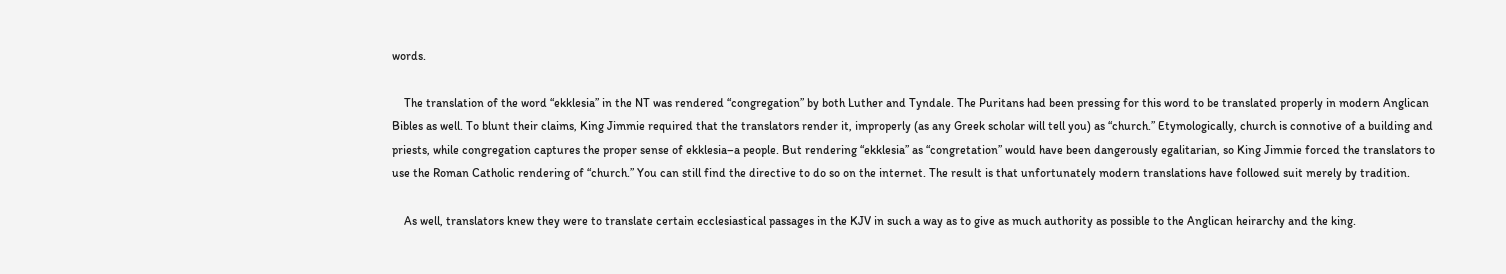words.

    The translation of the word “ekklesia” in the NT was rendered “congregation” by both Luther and Tyndale. The Puritans had been pressing for this word to be translated properly in modern Anglican Bibles as well. To blunt their claims, King Jimmie required that the translators render it, improperly (as any Greek scholar will tell you) as “church.” Etymologically, church is connotive of a building and priests, while congregation captures the proper sense of ekklesia–a people. But rendering “ekklesia” as “congretation” would have been dangerously egalitarian, so King Jimmie forced the translators to use the Roman Catholic rendering of “church.” You can still find the directive to do so on the internet. The result is that unfortunately modern translations have followed suit merely by tradition.

    As well, translators knew they were to translate certain ecclesiastical passages in the KJV in such a way as to give as much authority as possible to the Anglican heirarchy and the king.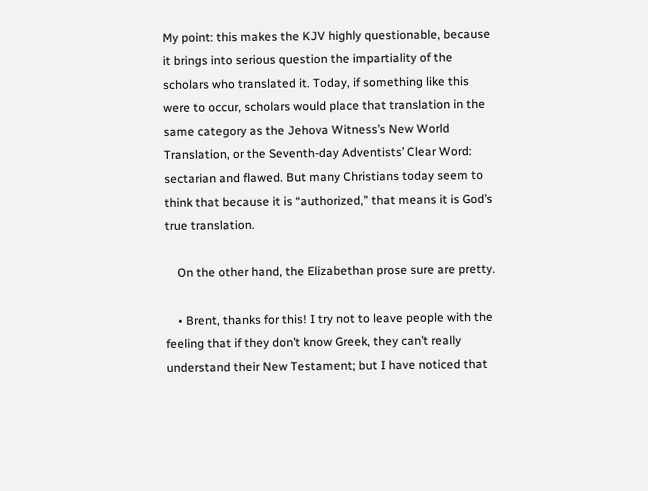My point: this makes the KJV highly questionable, because it brings into serious question the impartiality of the scholars who translated it. Today, if something like this were to occur, scholars would place that translation in the same category as the Jehova Witness’s New World Translation, or the Seventh-day Adventists’ Clear Word: sectarian and flawed. But many Christians today seem to think that because it is “authorized,” that means it is God’s true translation.

    On the other hand, the Elizabethan prose sure are pretty.

    • Brent, thanks for this! I try not to leave people with the feeling that if they don’t know Greek, they can’t really understand their New Testament; but I have noticed that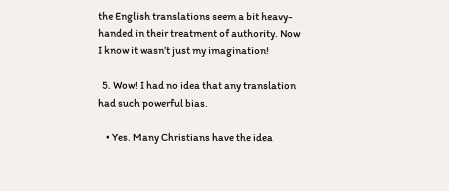the English translations seem a bit heavy-handed in their treatment of authority. Now I know it wasn’t just my imagination!

  5. Wow! I had no idea that any translation had such powerful bias.

    • Yes. Many Christians have the idea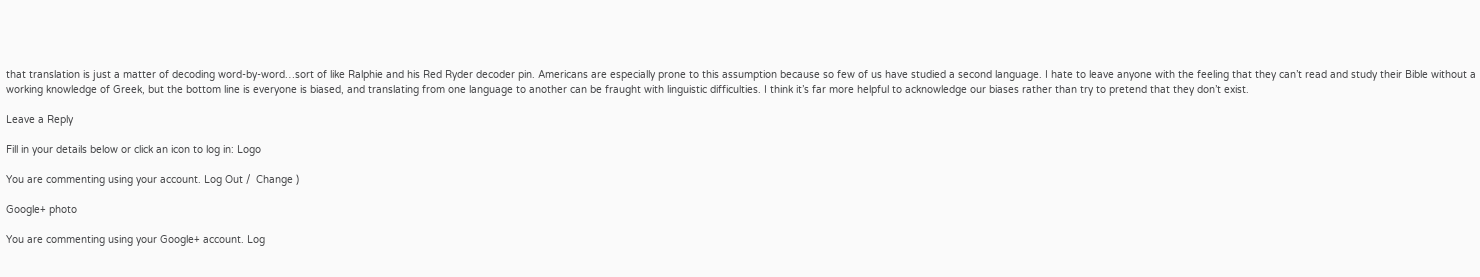that translation is just a matter of decoding word-by-word…sort of like Ralphie and his Red Ryder decoder pin. Americans are especially prone to this assumption because so few of us have studied a second language. I hate to leave anyone with the feeling that they can’t read and study their Bible without a working knowledge of Greek, but the bottom line is everyone is biased, and translating from one language to another can be fraught with linguistic difficulties. I think it’s far more helpful to acknowledge our biases rather than try to pretend that they don’t exist.

Leave a Reply

Fill in your details below or click an icon to log in: Logo

You are commenting using your account. Log Out /  Change )

Google+ photo

You are commenting using your Google+ account. Log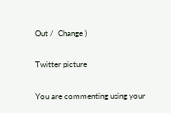Out /  Change )

Twitter picture

You are commenting using your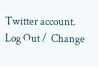Twitter account. Log Out /  Change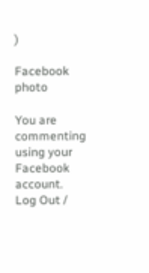)

Facebook photo

You are commenting using your Facebook account. Log Out /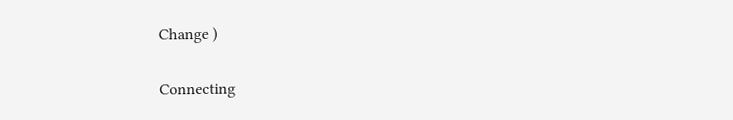Change )

Connecting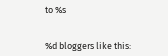to %s


%d bloggers like this: